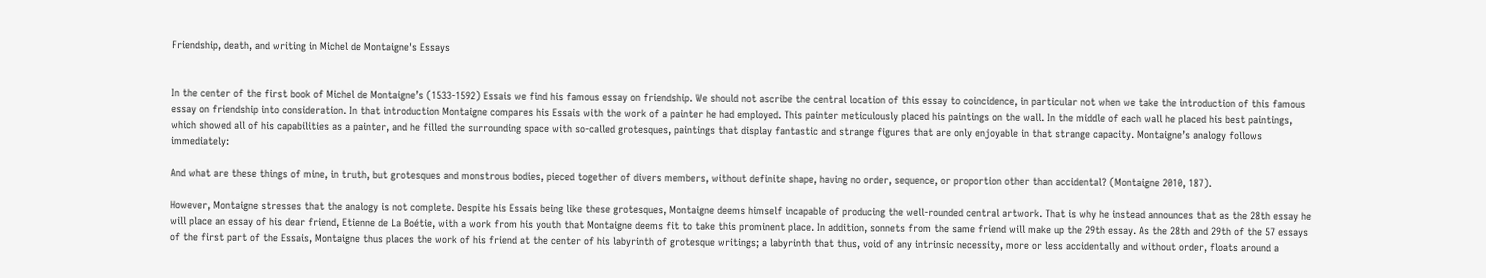Friendship, death, and writing in Michel de Montaigne's Essays


In the center of the first book of Michel de Montaigne’s (1533-1592) Essais we find his famous essay on friendship. We should not ascribe the central location of this essay to coincidence, in particular not when we take the introduction of this famous essay on friendship into consideration. In that introduction Montaigne compares his Essais with the work of a painter he had employed. This painter meticulously placed his paintings on the wall. In the middle of each wall he placed his best paintings, which showed all of his capabilities as a painter, and he filled the surrounding space with so-called grotesques, paintings that display fantastic and strange figures that are only enjoyable in that strange capacity. Montaigne’s analogy follows immediately:

And what are these things of mine, in truth, but grotesques and monstrous bodies, pieced together of divers members, without definite shape, having no order, sequence, or proportion other than accidental? (Montaigne 2010, 187).

However, Montaigne stresses that the analogy is not complete. Despite his Essais being like these grotesques, Montaigne deems himself incapable of producing the well-rounded central artwork. That is why he instead announces that as the 28th essay he will place an essay of his dear friend, Etienne de La Boétie, with a work from his youth that Montaigne deems fit to take this prominent place. In addition, sonnets from the same friend will make up the 29th essay. As the 28th and 29th of the 57 essays of the first part of the Essais, Montaigne thus places the work of his friend at the center of his labyrinth of grotesque writings; a labyrinth that thus, void of any intrinsic necessity, more or less accidentally and without order, floats around a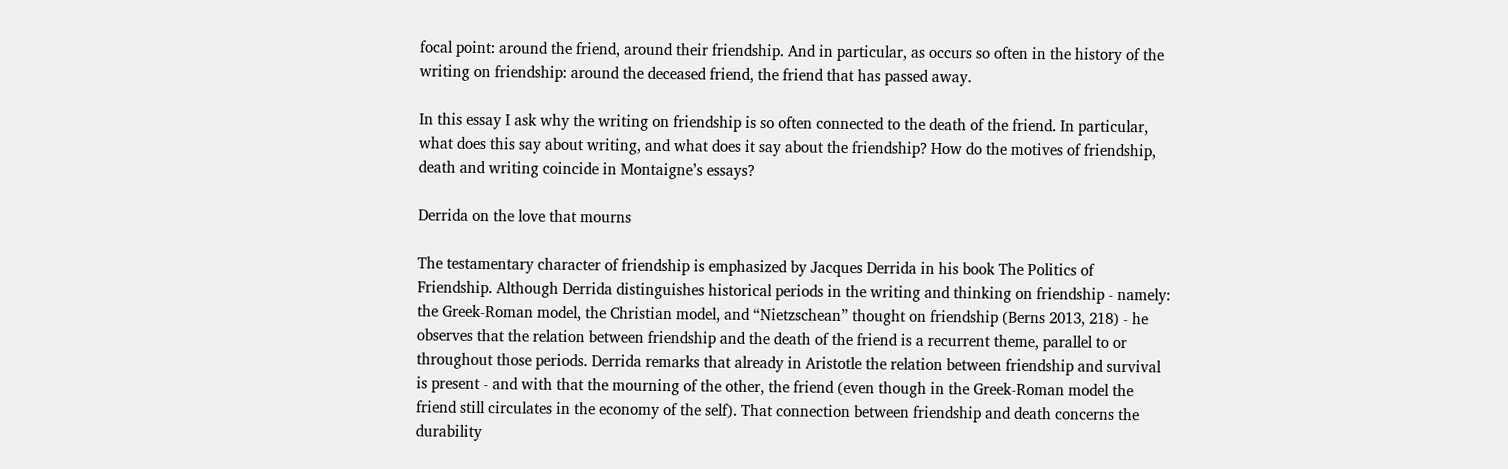focal point: around the friend, around their friendship. And in particular, as occurs so often in the history of the writing on friendship: around the deceased friend, the friend that has passed away.

In this essay I ask why the writing on friendship is so often connected to the death of the friend. In particular, what does this say about writing, and what does it say about the friendship? How do the motives of friendship, death and writing coincide in Montaigne’s essays?

Derrida on the love that mourns

The testamentary character of friendship is emphasized by Jacques Derrida in his book The Politics of Friendship. Although Derrida distinguishes historical periods in the writing and thinking on friendship - namely: the Greek-Roman model, the Christian model, and “Nietzschean” thought on friendship (Berns 2013, 218) - he observes that the relation between friendship and the death of the friend is a recurrent theme, parallel to or throughout those periods. Derrida remarks that already in Aristotle the relation between friendship and survival is present - and with that the mourning of the other, the friend (even though in the Greek-Roman model the friend still circulates in the economy of the self). That connection between friendship and death concerns the durability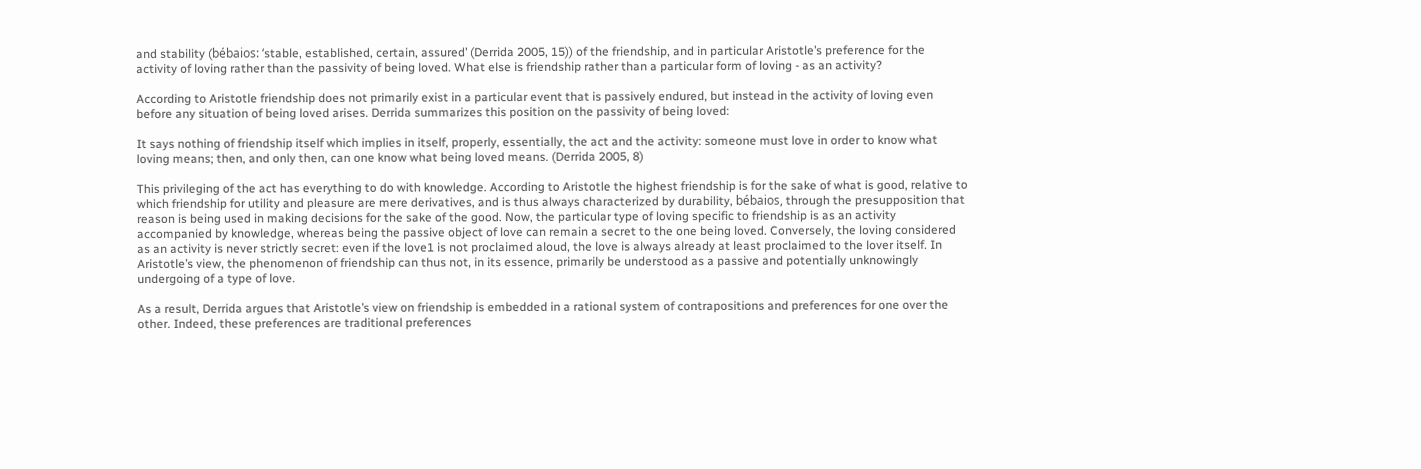and stability (bébaios: ‘stable, established, certain, assured’ (Derrida 2005, 15)) of the friendship, and in particular Aristotle’s preference for the activity of loving rather than the passivity of being loved. What else is friendship rather than a particular form of loving - as an activity?

According to Aristotle friendship does not primarily exist in a particular event that is passively endured, but instead in the activity of loving even before any situation of being loved arises. Derrida summarizes this position on the passivity of being loved:

It says nothing of friendship itself which implies in itself, properly, essentially, the act and the activity: someone must love in order to know what loving means; then, and only then, can one know what being loved means. (Derrida 2005, 8)

This privileging of the act has everything to do with knowledge. According to Aristotle the highest friendship is for the sake of what is good, relative to which friendship for utility and pleasure are mere derivatives, and is thus always characterized by durability, bébaios, through the presupposition that reason is being used in making decisions for the sake of the good. Now, the particular type of loving specific to friendship is as an activity accompanied by knowledge, whereas being the passive object of love can remain a secret to the one being loved. Conversely, the loving considered as an activity is never strictly secret: even if the love1 is not proclaimed aloud, the love is always already at least proclaimed to the lover itself. In Aristotle’s view, the phenomenon of friendship can thus not, in its essence, primarily be understood as a passive and potentially unknowingly undergoing of a type of love.

As a result, Derrida argues that Aristotle’s view on friendship is embedded in a rational system of contrapositions and preferences for one over the other. Indeed, these preferences are traditional preferences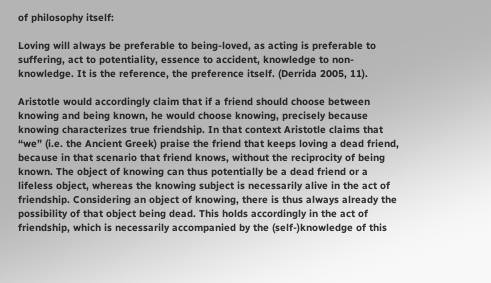of philosophy itself:

Loving will always be preferable to being-loved, as acting is preferable to suffering, act to potentiality, essence to accident, knowledge to non-knowledge. It is the reference, the preference itself. (Derrida 2005, 11).

Aristotle would accordingly claim that if a friend should choose between knowing and being known, he would choose knowing, precisely because knowing characterizes true friendship. In that context Aristotle claims that “we” (i.e. the Ancient Greek) praise the friend that keeps loving a dead friend, because in that scenario that friend knows, without the reciprocity of being known. The object of knowing can thus potentially be a dead friend or a lifeless object, whereas the knowing subject is necessarily alive in the act of friendship. Considering an object of knowing, there is thus always already the possibility of that object being dead. This holds accordingly in the act of friendship, which is necessarily accompanied by the (self-)knowledge of this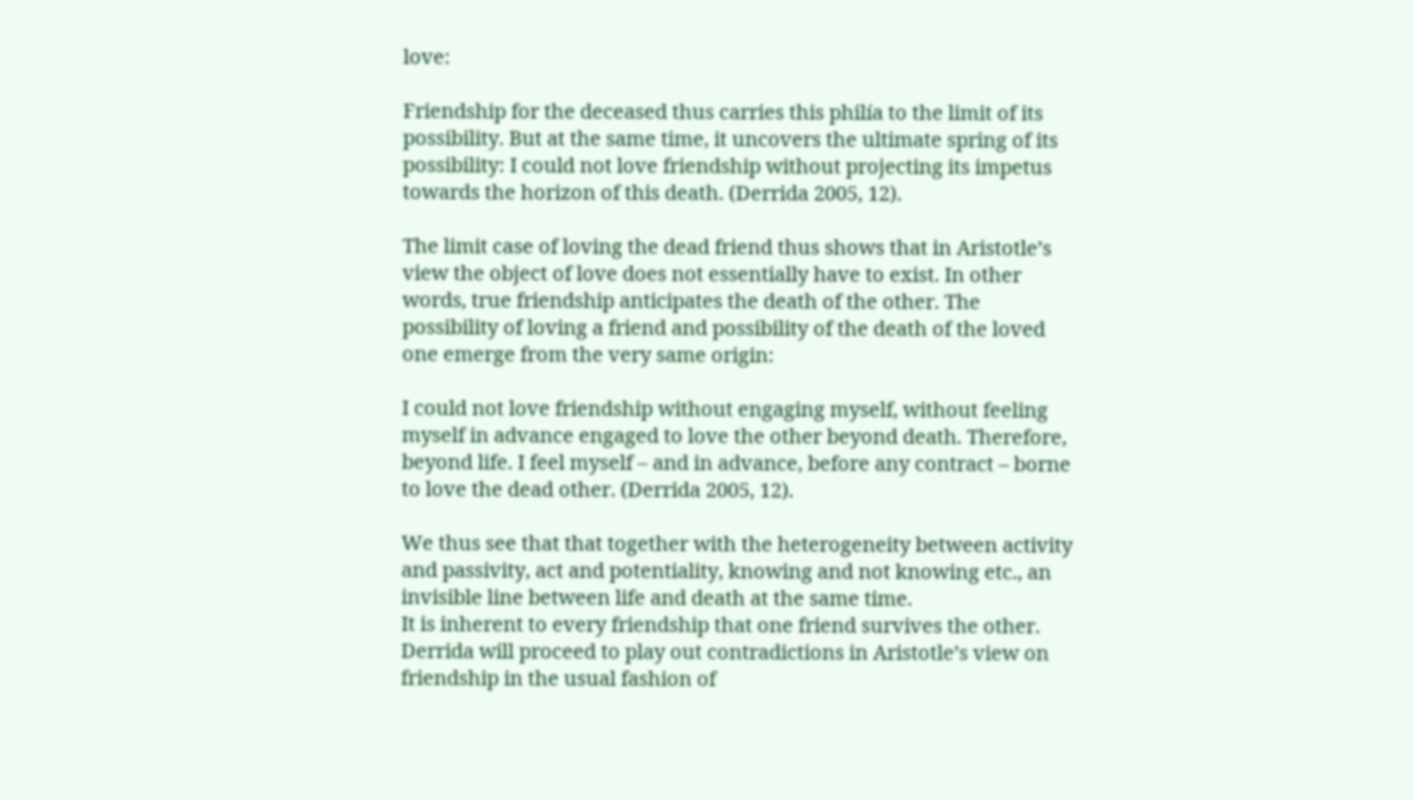love:

Friendship for the deceased thus carries this philía to the limit of its possibility. But at the same time, it uncovers the ultimate spring of its possibility: I could not love friendship without projecting its impetus towards the horizon of this death. (Derrida 2005, 12).

The limit case of loving the dead friend thus shows that in Aristotle’s view the object of love does not essentially have to exist. In other words, true friendship anticipates the death of the other. The possibility of loving a friend and possibility of the death of the loved one emerge from the very same origin:

I could not love friendship without engaging myself, without feeling myself in advance engaged to love the other beyond death. Therefore, beyond life. I feel myself – and in advance, before any contract – borne to love the dead other. (Derrida 2005, 12).

We thus see that that together with the heterogeneity between activity and passivity, act and potentiality, knowing and not knowing etc., an invisible line between life and death at the same time.
It is inherent to every friendship that one friend survives the other. Derrida will proceed to play out contradictions in Aristotle’s view on friendship in the usual fashion of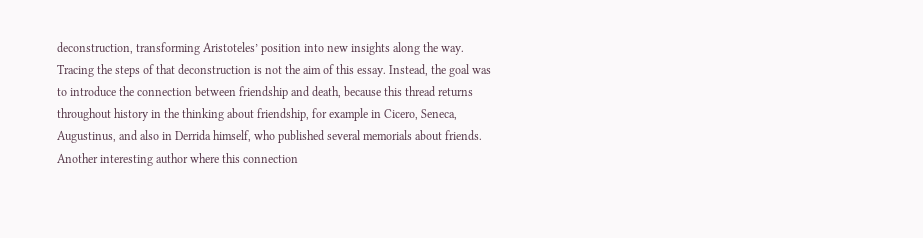deconstruction, transforming Aristoteles’ position into new insights along the way. Tracing the steps of that deconstruction is not the aim of this essay. Instead, the goal was to introduce the connection between friendship and death, because this thread returns throughout history in the thinking about friendship, for example in Cicero, Seneca, Augustinus, and also in Derrida himself, who published several memorials about friends. Another interesting author where this connection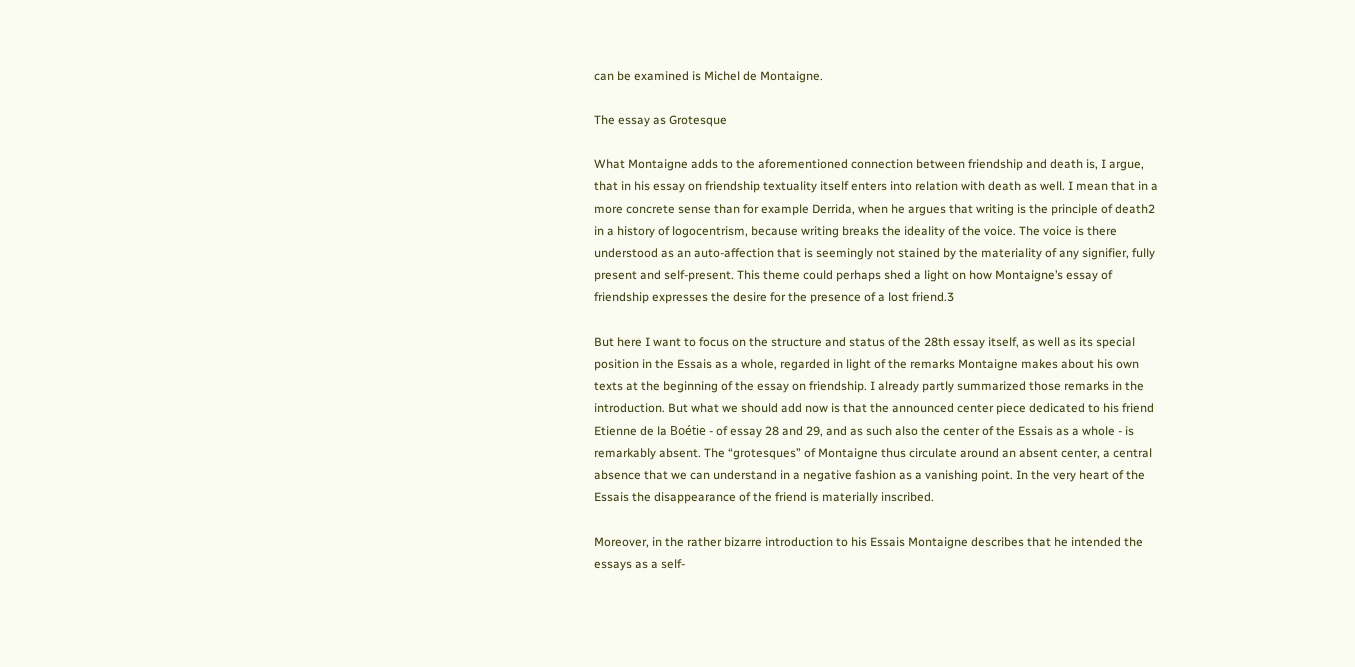can be examined is Michel de Montaigne.

The essay as Grotesque

What Montaigne adds to the aforementioned connection between friendship and death is, I argue, that in his essay on friendship textuality itself enters into relation with death as well. I mean that in a more concrete sense than for example Derrida, when he argues that writing is the principle of death2 in a history of logocentrism, because writing breaks the ideality of the voice. The voice is there understood as an auto-affection that is seemingly not stained by the materiality of any signifier, fully present and self-present. This theme could perhaps shed a light on how Montaigne’s essay of friendship expresses the desire for the presence of a lost friend.3

But here I want to focus on the structure and status of the 28th essay itself, as well as its special position in the Essais as a whole, regarded in light of the remarks Montaigne makes about his own texts at the beginning of the essay on friendship. I already partly summarized those remarks in the introduction. But what we should add now is that the announced center piece dedicated to his friend Etienne de la Boétie - of essay 28 and 29, and as such also the center of the Essais as a whole - is remarkably absent. The “grotesques” of Montaigne thus circulate around an absent center, a central absence that we can understand in a negative fashion as a vanishing point. In the very heart of the Essais the disappearance of the friend is materially inscribed.

Moreover, in the rather bizarre introduction to his Essais Montaigne describes that he intended the essays as a self-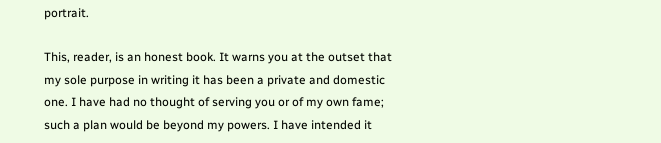portrait.

This, reader, is an honest book. It warns you at the outset that my sole purpose in writing it has been a private and domestic one. I have had no thought of serving you or of my own fame; such a plan would be beyond my powers. I have intended it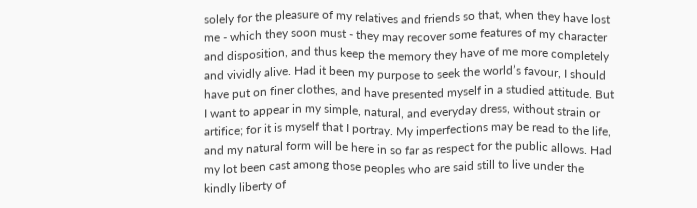solely for the pleasure of my relatives and friends so that, when they have lost me - which they soon must - they may recover some features of my character and disposition, and thus keep the memory they have of me more completely and vividly alive. Had it been my purpose to seek the world’s favour, I should have put on finer clothes, and have presented myself in a studied attitude. But I want to appear in my simple, natural, and everyday dress, without strain or artifice; for it is myself that I portray. My imperfections may be read to the life, and my natural form will be here in so far as respect for the public allows. Had my lot been cast among those peoples who are said still to live under the kindly liberty of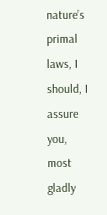nature’s primal laws, I should, I assure you, most gladly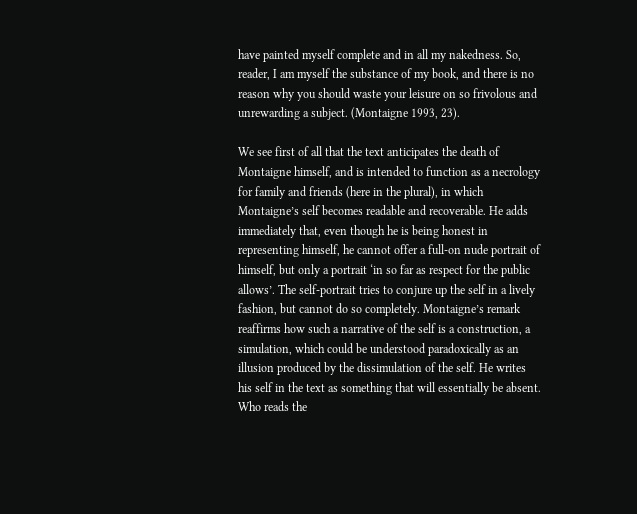have painted myself complete and in all my nakedness. So, reader, I am myself the substance of my book, and there is no reason why you should waste your leisure on so frivolous and unrewarding a subject. (Montaigne 1993, 23).

We see first of all that the text anticipates the death of Montaigne himself, and is intended to function as a necrology for family and friends (here in the plural), in which Montaigne’s self becomes readable and recoverable. He adds immediately that, even though he is being honest in representing himself, he cannot offer a full-on nude portrait of himself, but only a portrait ‘in so far as respect for the public allows’. The self-portrait tries to conjure up the self in a lively fashion, but cannot do so completely. Montaigne’s remark reaffirms how such a narrative of the self is a construction, a simulation, which could be understood paradoxically as an illusion produced by the dissimulation of the self. He writes his self in the text as something that will essentially be absent. Who reads the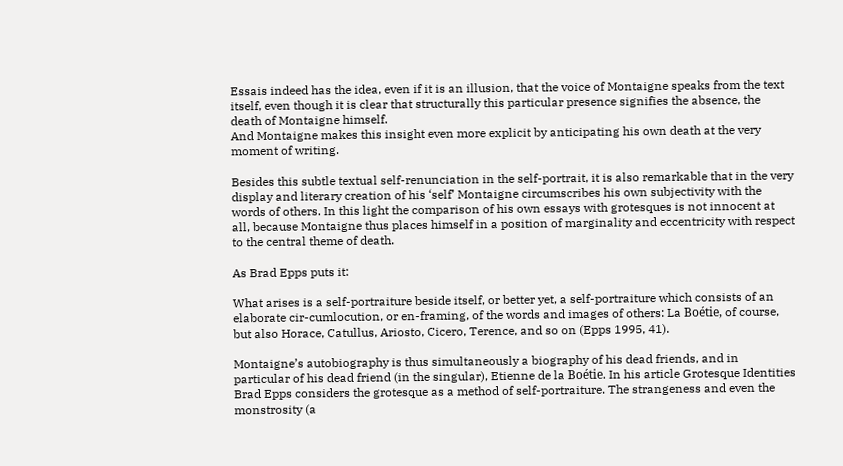Essais indeed has the idea, even if it is an illusion, that the voice of Montaigne speaks from the text itself, even though it is clear that structurally this particular presence signifies the absence, the death of Montaigne himself.
And Montaigne makes this insight even more explicit by anticipating his own death at the very moment of writing.

Besides this subtle textual self-renunciation in the self-portrait, it is also remarkable that in the very display and literary creation of his ‘self’ Montaigne circumscribes his own subjectivity with the words of others. In this light the comparison of his own essays with grotesques is not innocent at all, because Montaigne thus places himself in a position of marginality and eccentricity with respect to the central theme of death.

As Brad Epps puts it:

What arises is a self-portraiture beside itself, or better yet, a self-portraiture which consists of an elaborate cir-cumlocution, or en-framing, of the words and images of others: La Boétie, of course, but also Horace, Catullus, Ariosto, Cicero, Terence, and so on (Epps 1995, 41).

Montaigne’s autobiography is thus simultaneously a biography of his dead friends, and in particular of his dead friend (in the singular), Etienne de la Boétie. In his article Grotesque Identities Brad Epps considers the grotesque as a method of self-portraiture. The strangeness and even the monstrosity (a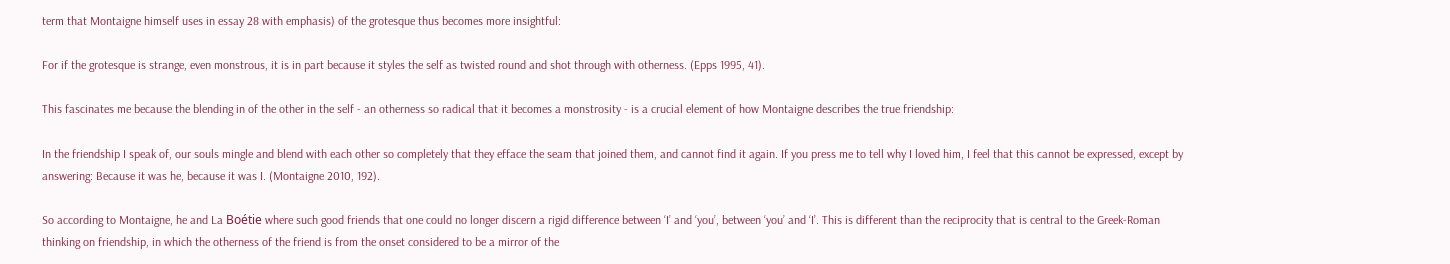term that Montaigne himself uses in essay 28 with emphasis) of the grotesque thus becomes more insightful:

For if the grotesque is strange, even monstrous, it is in part because it styles the self as twisted round and shot through with otherness. (Epps 1995, 41).

This fascinates me because the blending in of the other in the self - an otherness so radical that it becomes a monstrosity - is a crucial element of how Montaigne describes the true friendship:

In the friendship I speak of, our souls mingle and blend with each other so completely that they efface the seam that joined them, and cannot find it again. If you press me to tell why I loved him, I feel that this cannot be expressed, except by answering: Because it was he, because it was I. (Montaigne 2010, 192).

So according to Montaigne, he and La Boétie where such good friends that one could no longer discern a rigid difference between ‘I’ and ‘you’, between ‘you’ and ‘I’. This is different than the reciprocity that is central to the Greek-Roman thinking on friendship, in which the otherness of the friend is from the onset considered to be a mirror of the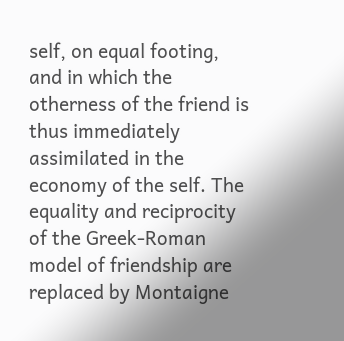self, on equal footing, and in which the otherness of the friend is thus immediately assimilated in the economy of the self. The equality and reciprocity of the Greek-Roman model of friendship are replaced by Montaigne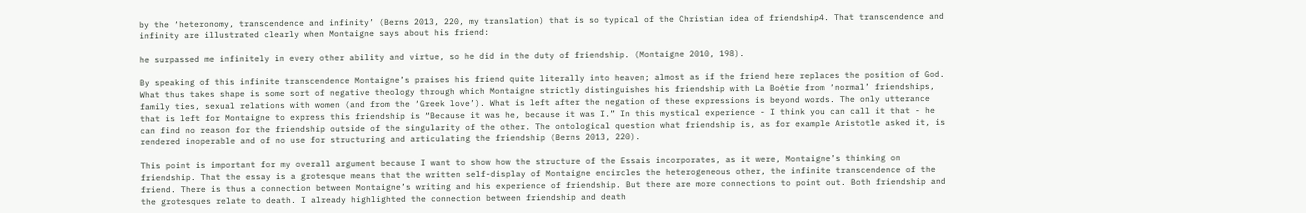by the ‘heteronomy, transcendence and infinity’ (Berns 2013, 220, my translation) that is so typical of the Christian idea of friendship4. That transcendence and infinity are illustrated clearly when Montaigne says about his friend:

he surpassed me infinitely in every other ability and virtue, so he did in the duty of friendship. (Montaigne 2010, 198).

By speaking of this infinite transcendence Montaigne’s praises his friend quite literally into heaven; almost as if the friend here replaces the position of God. What thus takes shape is some sort of negative theology through which Montaigne strictly distinguishes his friendship with La Boétie from ‘normal’ friendships, family ties, sexual relations with women (and from the ‘Greek love’). What is left after the negation of these expressions is beyond words. The only utterance that is left for Montaigne to express this friendship is “Because it was he, because it was I.” In this mystical experience - I think you can call it that - he can find no reason for the friendship outside of the singularity of the other. The ontological question what friendship is, as for example Aristotle asked it, is rendered inoperable and of no use for structuring and articulating the friendship (Berns 2013, 220).

This point is important for my overall argument because I want to show how the structure of the Essais incorporates, as it were, Montaigne’s thinking on friendship. That the essay is a grotesque means that the written self-display of Montaigne encircles the heterogeneous other, the infinite transcendence of the friend. There is thus a connection between Montaigne’s writing and his experience of friendship. But there are more connections to point out. Both friendship and the grotesques relate to death. I already highlighted the connection between friendship and death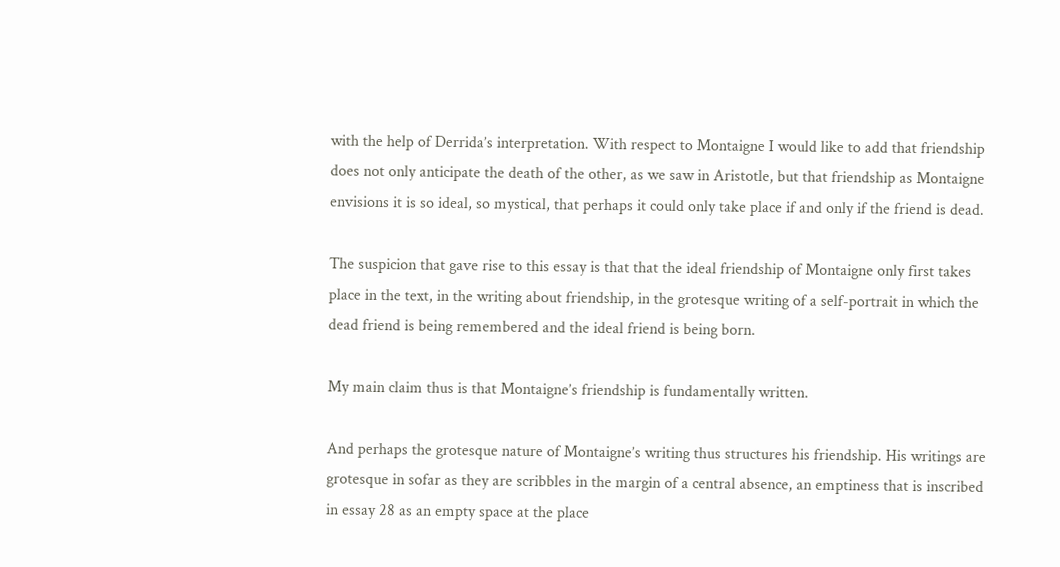with the help of Derrida’s interpretation. With respect to Montaigne I would like to add that friendship does not only anticipate the death of the other, as we saw in Aristotle, but that friendship as Montaigne envisions it is so ideal, so mystical, that perhaps it could only take place if and only if the friend is dead.

The suspicion that gave rise to this essay is that that the ideal friendship of Montaigne only first takes place in the text, in the writing about friendship, in the grotesque writing of a self-portrait in which the dead friend is being remembered and the ideal friend is being born.

My main claim thus is that Montaigne’s friendship is fundamentally written.

And perhaps the grotesque nature of Montaigne’s writing thus structures his friendship. His writings are grotesque in sofar as they are scribbles in the margin of a central absence, an emptiness that is inscribed in essay 28 as an empty space at the place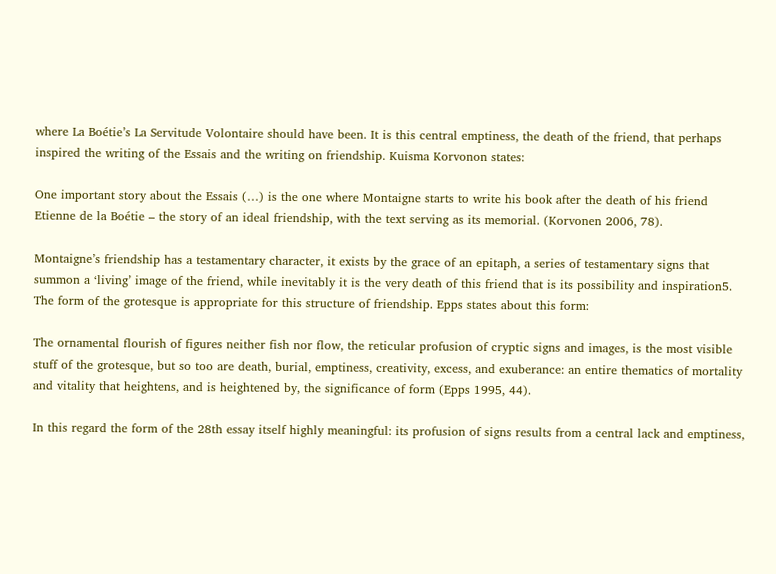where La Boétie’s La Servitude Volontaire should have been. It is this central emptiness, the death of the friend, that perhaps inspired the writing of the Essais and the writing on friendship. Kuisma Korvonon states:

One important story about the Essais (…) is the one where Montaigne starts to write his book after the death of his friend Etienne de la Boétie – the story of an ideal friendship, with the text serving as its memorial. (Korvonen 2006, 78).

Montaigne’s friendship has a testamentary character, it exists by the grace of an epitaph, a series of testamentary signs that summon a ‘living’ image of the friend, while inevitably it is the very death of this friend that is its possibility and inspiration5. The form of the grotesque is appropriate for this structure of friendship. Epps states about this form:

The ornamental flourish of figures neither fish nor flow, the reticular profusion of cryptic signs and images, is the most visible stuff of the grotesque, but so too are death, burial, emptiness, creativity, excess, and exuberance: an entire thematics of mortality and vitality that heightens, and is heightened by, the significance of form (Epps 1995, 44).

In this regard the form of the 28th essay itself highly meaningful: its profusion of signs results from a central lack and emptiness,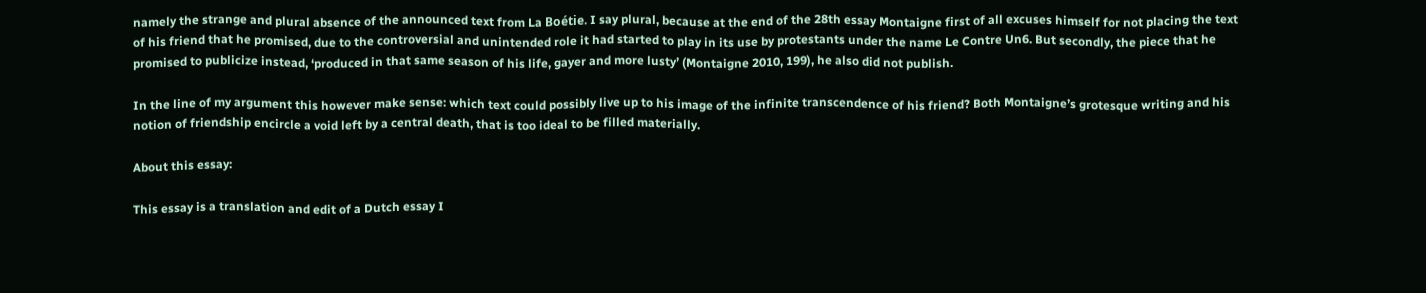namely the strange and plural absence of the announced text from La Boétie. I say plural, because at the end of the 28th essay Montaigne first of all excuses himself for not placing the text of his friend that he promised, due to the controversial and unintended role it had started to play in its use by protestants under the name Le Contre Un6. But secondly, the piece that he promised to publicize instead, ‘produced in that same season of his life, gayer and more lusty’ (Montaigne 2010, 199), he also did not publish.

In the line of my argument this however make sense: which text could possibly live up to his image of the infinite transcendence of his friend? Both Montaigne’s grotesque writing and his notion of friendship encircle a void left by a central death, that is too ideal to be filled materially.

About this essay:

This essay is a translation and edit of a Dutch essay I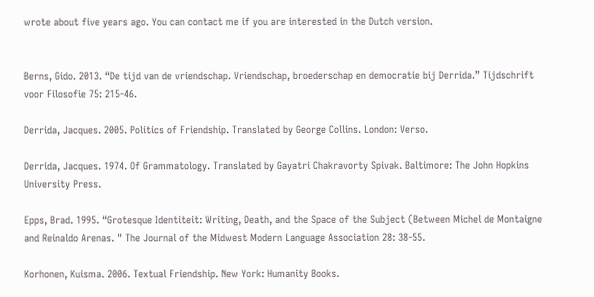wrote about five years ago. You can contact me if you are interested in the Dutch version.


Berns, Gido. 2013. “De tijd van de vriendschap. Vriendschap, broederschap en democratie bij Derrida.” Tijdschrift voor Filosofie 75: 215-46.

Derrida, Jacques. 2005. Politics of Friendship. Translated by George Collins. London: Verso.

Derrida, Jacques. 1974. Of Grammatology. Translated by Gayatri Chakravorty Spivak. Baltimore: The John Hopkins University Press.

Epps, Brad. 1995. “Grotesque Identiteit: Writing, Death, and the Space of the Subject (Between Michel de Montaigne and Reinaldo Arenas. " The Journal of the Midwest Modern Language Association 28: 38-55.

Korhonen, Kuisma. 2006. Textual Friendship. New York: Humanity Books.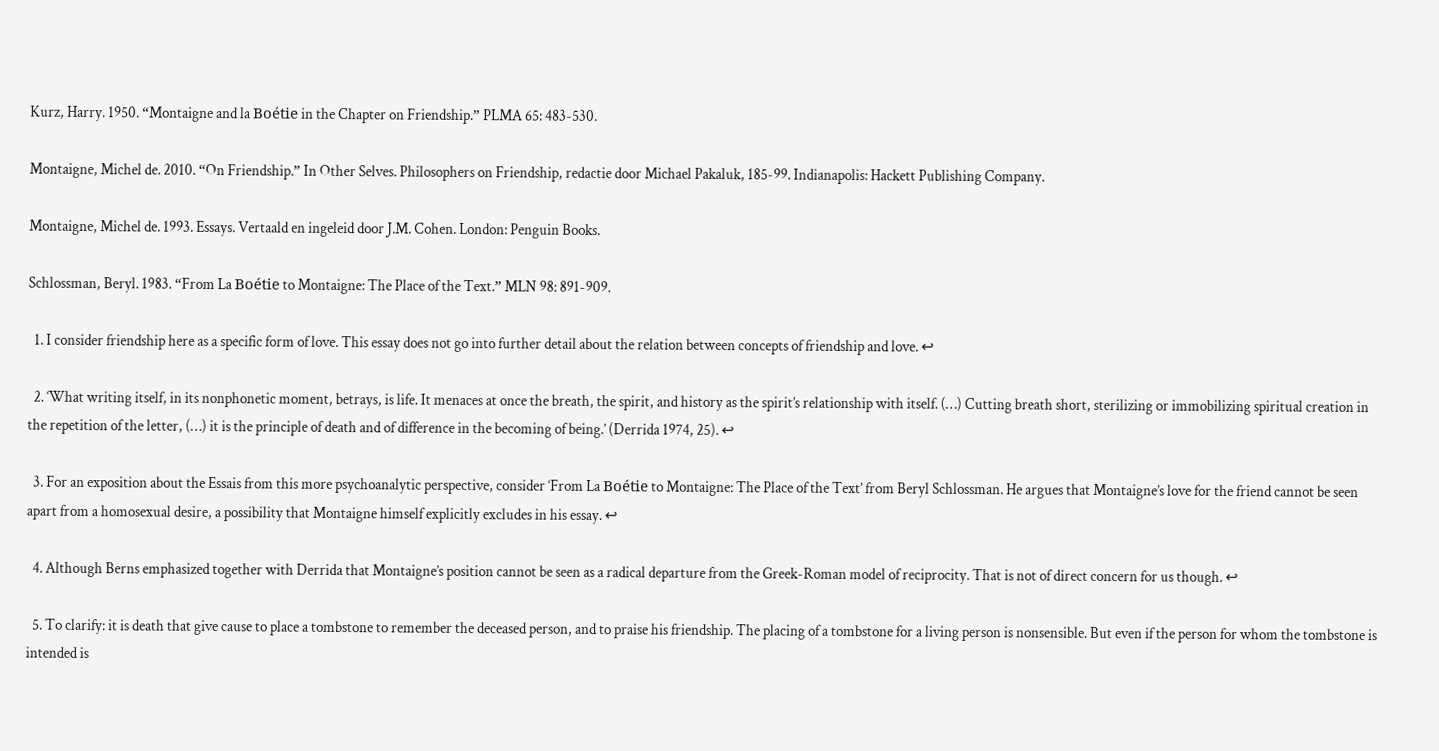Kurz, Harry. 1950. “Montaigne and la Boétie in the Chapter on Friendship.” PLMA 65: 483-530.

Montaigne, Michel de. 2010. “On Friendship.” In Other Selves. Philosophers on Friendship, redactie door Michael Pakaluk, 185-99. Indianapolis: Hackett Publishing Company.

Montaigne, Michel de. 1993. Essays. Vertaald en ingeleid door J.M. Cohen. London: Penguin Books.

Schlossman, Beryl. 1983. “From La Boétie to Montaigne: The Place of the Text.” MLN 98: 891-909.

  1. I consider friendship here as a specific form of love. This essay does not go into further detail about the relation between concepts of friendship and love. ↩

  2. ‘What writing itself, in its nonphonetic moment, betrays, is life. It menaces at once the breath, the spirit, and history as the spirit’s relationship with itself. (…) Cutting breath short, sterilizing or immobilizing spiritual creation in the repetition of the letter, (…) it is the principle of death and of difference in the becoming of being.’ (Derrida 1974, 25). ↩

  3. For an exposition about the Essais from this more psychoanalytic perspective, consider ‘From La Boétie to Montaigne: The Place of the Text’ from Beryl Schlossman. He argues that Montaigne’s love for the friend cannot be seen apart from a homosexual desire, a possibility that Montaigne himself explicitly excludes in his essay. ↩

  4. Although Berns emphasized together with Derrida that Montaigne’s position cannot be seen as a radical departure from the Greek-Roman model of reciprocity. That is not of direct concern for us though. ↩

  5. To clarify: it is death that give cause to place a tombstone to remember the deceased person, and to praise his friendship. The placing of a tombstone for a living person is nonsensible. But even if the person for whom the tombstone is intended is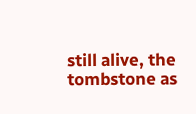still alive, the tombstone as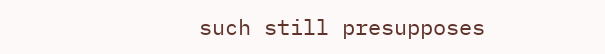such still presupposes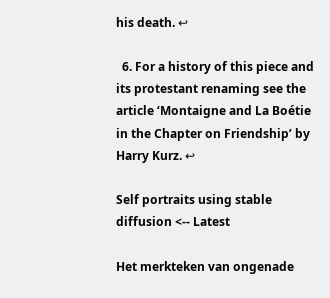his death. ↩

  6. For a history of this piece and its protestant renaming see the article ‘Montaigne and La Boétie in the Chapter on Friendship’ by Harry Kurz. ↩

Self portraits using stable diffusion <-- Latest

Het merkteken van ongenade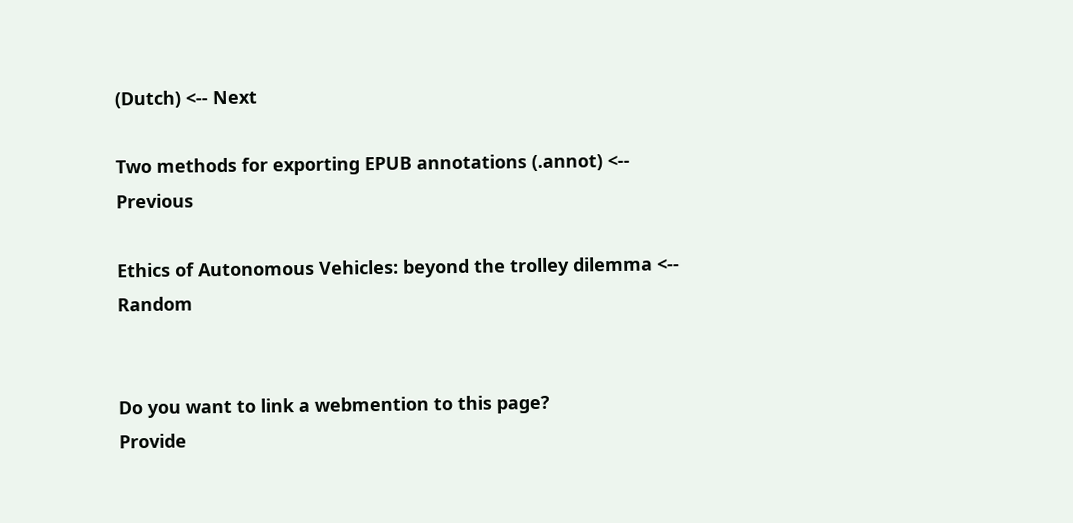(Dutch) <-- Next

Two methods for exporting EPUB annotations (.annot) <-- Previous

Ethics of Autonomous Vehicles: beyond the trolley dilemma <-- Random


Do you want to link a webmention to this page?
Provide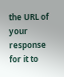the URL of your response for it to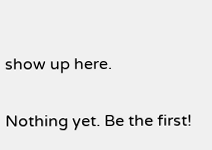show up here.


Nothing yet. Be the first!